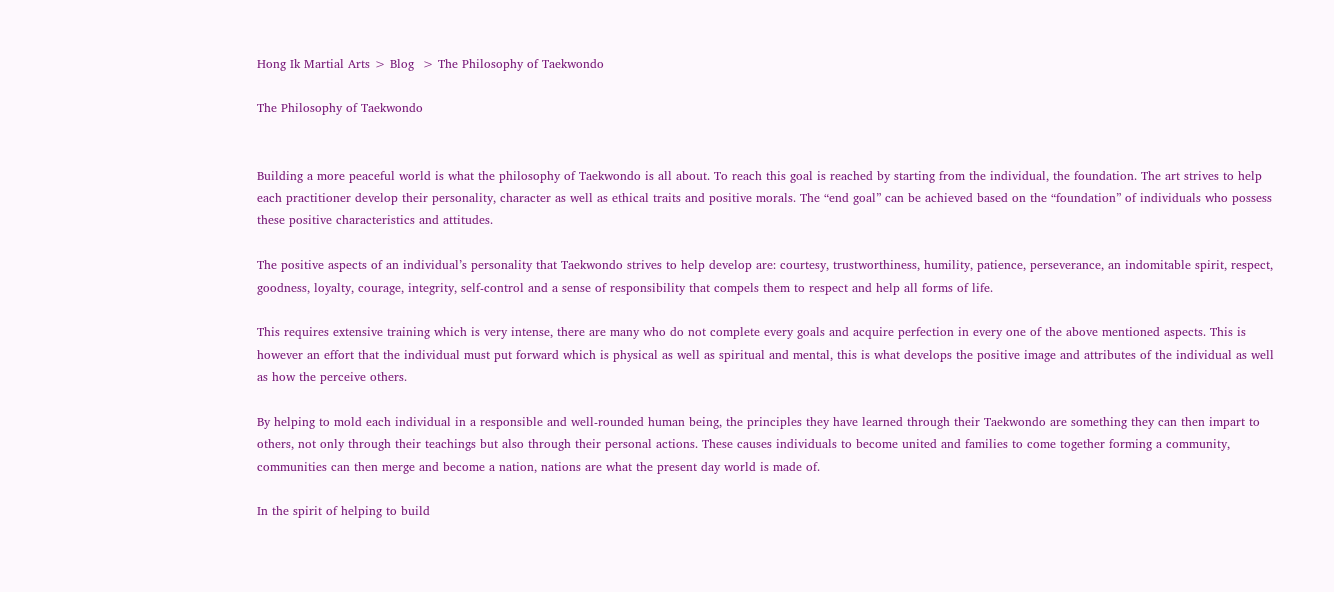Hong Ik Martial Arts > Blog  > The Philosophy of Taekwondo

The Philosophy of Taekwondo


Building a more peaceful world is what the philosophy of Taekwondo is all about. To reach this goal is reached by starting from the individual, the foundation. The art strives to help each practitioner develop their personality, character as well as ethical traits and positive morals. The “end goal” can be achieved based on the “foundation” of individuals who possess these positive characteristics and attitudes.

The positive aspects of an individual’s personality that Taekwondo strives to help develop are: courtesy, trustworthiness, humility, patience, perseverance, an indomitable spirit, respect, goodness, loyalty, courage, integrity, self-control and a sense of responsibility that compels them to respect and help all forms of life.

This requires extensive training which is very intense, there are many who do not complete every goals and acquire perfection in every one of the above mentioned aspects. This is however an effort that the individual must put forward which is physical as well as spiritual and mental, this is what develops the positive image and attributes of the individual as well as how the perceive others.

By helping to mold each individual in a responsible and well-rounded human being, the principles they have learned through their Taekwondo are something they can then impart to others, not only through their teachings but also through their personal actions. These causes individuals to become united and families to come together forming a community, communities can then merge and become a nation, nations are what the present day world is made of.

In the spirit of helping to build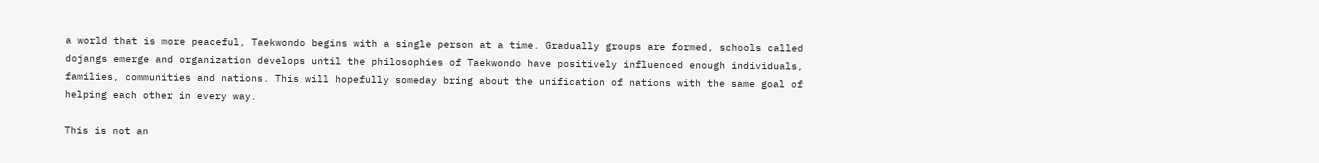a world that is more peaceful, Taekwondo begins with a single person at a time. Gradually groups are formed, schools called dojangs emerge and organization develops until the philosophies of Taekwondo have positively influenced enough individuals, families, communities and nations. This will hopefully someday bring about the unification of nations with the same goal of helping each other in every way.

This is not an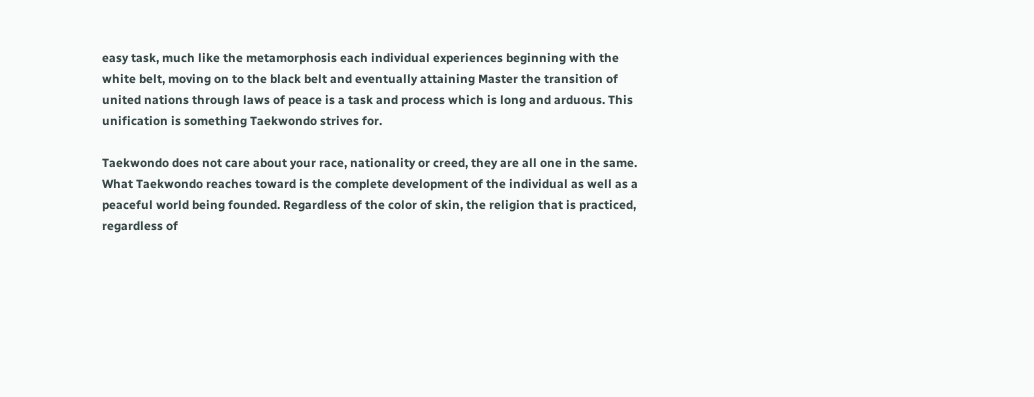easy task, much like the metamorphosis each individual experiences beginning with the white belt, moving on to the black belt and eventually attaining Master the transition of united nations through laws of peace is a task and process which is long and arduous. This unification is something Taekwondo strives for.

Taekwondo does not care about your race, nationality or creed, they are all one in the same. What Taekwondo reaches toward is the complete development of the individual as well as a peaceful world being founded. Regardless of the color of skin, the religion that is practiced, regardless of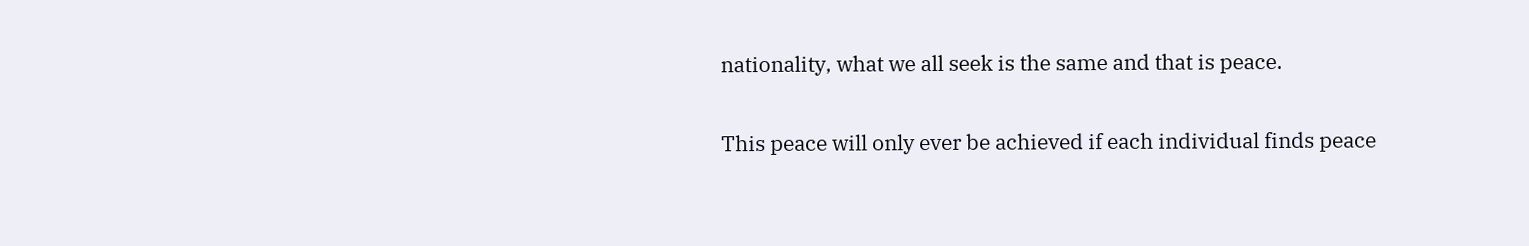nationality, what we all seek is the same and that is peace.

This peace will only ever be achieved if each individual finds peace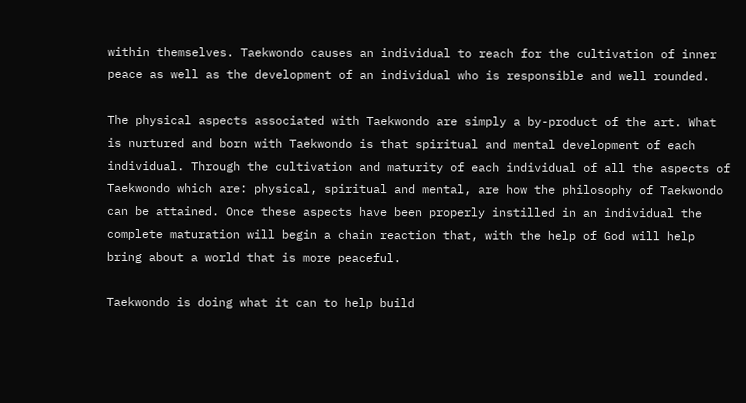within themselves. Taekwondo causes an individual to reach for the cultivation of inner peace as well as the development of an individual who is responsible and well rounded.

The physical aspects associated with Taekwondo are simply a by-product of the art. What is nurtured and born with Taekwondo is that spiritual and mental development of each individual. Through the cultivation and maturity of each individual of all the aspects of Taekwondo which are: physical, spiritual and mental, are how the philosophy of Taekwondo can be attained. Once these aspects have been properly instilled in an individual the complete maturation will begin a chain reaction that, with the help of God will help bring about a world that is more peaceful.

Taekwondo is doing what it can to help build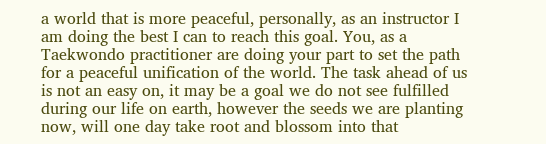a world that is more peaceful, personally, as an instructor I am doing the best I can to reach this goal. You, as a Taekwondo practitioner are doing your part to set the path for a peaceful unification of the world. The task ahead of us is not an easy on, it may be a goal we do not see fulfilled during our life on earth, however the seeds we are planting now, will one day take root and blossom into that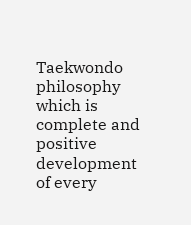Taekwondo philosophy which is complete and positive development of every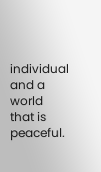individual and a world that is peaceful.